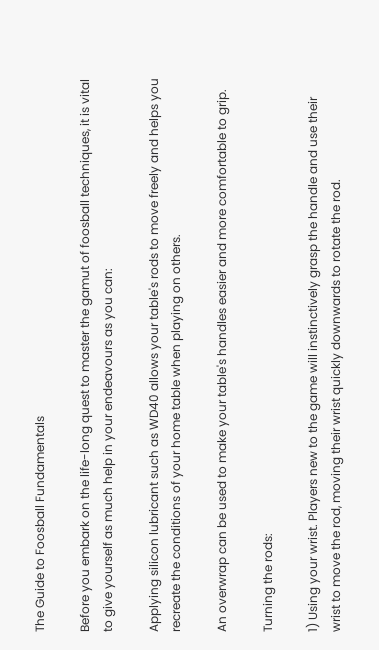The Guide to Foosball Fundamentals

Before you embark on the life-long quest to master the gamut of foosball techniques, it is vital to give yourself as much help in your endeavours as you can:

Applying silicon lubricant such as WD40 allows your table's rods to move freely and helps you recreate the conditions of your home table when playing on others.

An overwrap can be used to make your table's handles easier and more comfortable to grip.

Turning the rods:

1) Using your wrist. Players new to the game will instinctively grasp the handle and use their wrist to move the rod, moving their wrist quickly downwards to rotate the rod.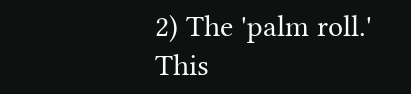2) The 'palm roll.' This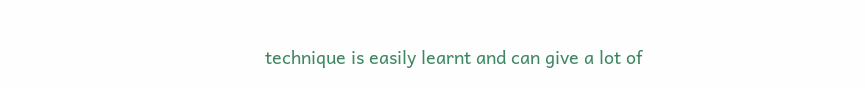technique is easily learnt and can give a lot of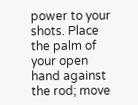power to your shots. Place the palm of your open hand against the rod; move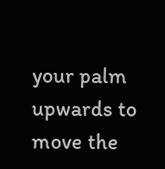your palm upwards to move the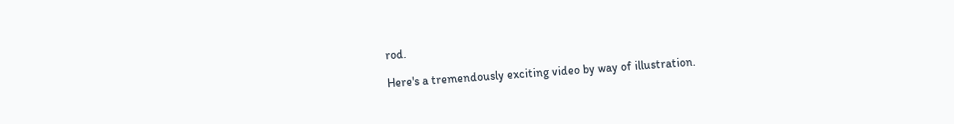rod.

Here's a tremendously exciting video by way of illustration.